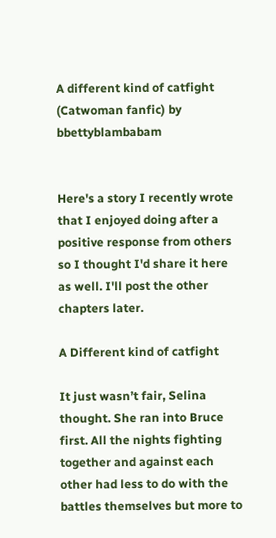A different kind of catfight (Catwoman fanfic) by bbettyblambabam


Here's a story I recently wrote that I enjoyed doing after a positive response from others so I thought I'd share it here as well. I'll post the other chapters later.

A Different kind of catfight

It just wasn’t fair, Selina thought. She ran into Bruce first. All the nights fighting together and against each other had less to do with the battles themselves but more to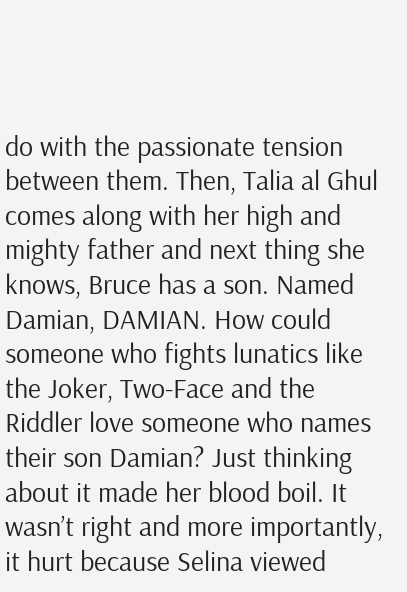do with the passionate tension between them. Then, Talia al Ghul comes along with her high and mighty father and next thing she knows, Bruce has a son. Named Damian, DAMIAN. How could someone who fights lunatics like the Joker, Two-Face and the Riddler love someone who names their son Damian? Just thinking about it made her blood boil. It wasn’t right and more importantly, it hurt because Selina viewed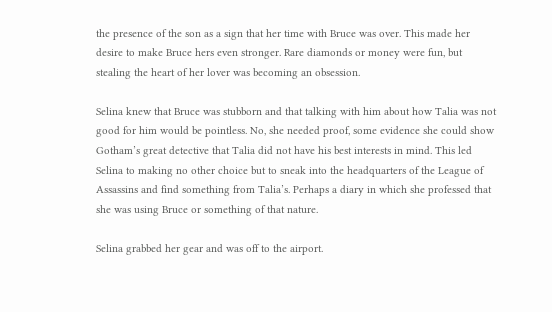the presence of the son as a sign that her time with Bruce was over. This made her desire to make Bruce hers even stronger. Rare diamonds or money were fun, but stealing the heart of her lover was becoming an obsession.

Selina knew that Bruce was stubborn and that talking with him about how Talia was not good for him would be pointless. No, she needed proof, some evidence she could show Gotham’s great detective that Talia did not have his best interests in mind. This led Selina to making no other choice but to sneak into the headquarters of the League of Assassins and find something from Talia’s. Perhaps a diary in which she professed that she was using Bruce or something of that nature.

Selina grabbed her gear and was off to the airport.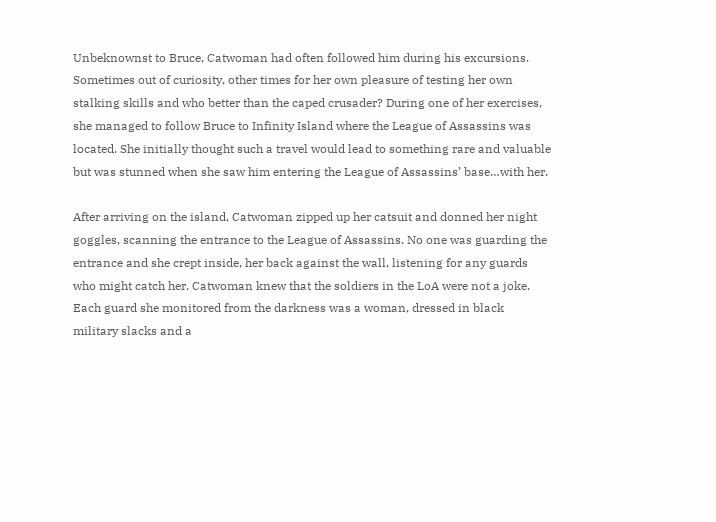Unbeknownst to Bruce, Catwoman had often followed him during his excursions. Sometimes out of curiosity, other times for her own pleasure of testing her own stalking skills and who better than the caped crusader? During one of her exercises, she managed to follow Bruce to Infinity Island where the League of Assassins was located. She initially thought such a travel would lead to something rare and valuable but was stunned when she saw him entering the League of Assassins’ base…with her.

After arriving on the island, Catwoman zipped up her catsuit and donned her night goggles, scanning the entrance to the League of Assassins. No one was guarding the entrance and she crept inside, her back against the wall, listening for any guards who might catch her. Catwoman knew that the soldiers in the LoA were not a joke. Each guard she monitored from the darkness was a woman, dressed in black military slacks and a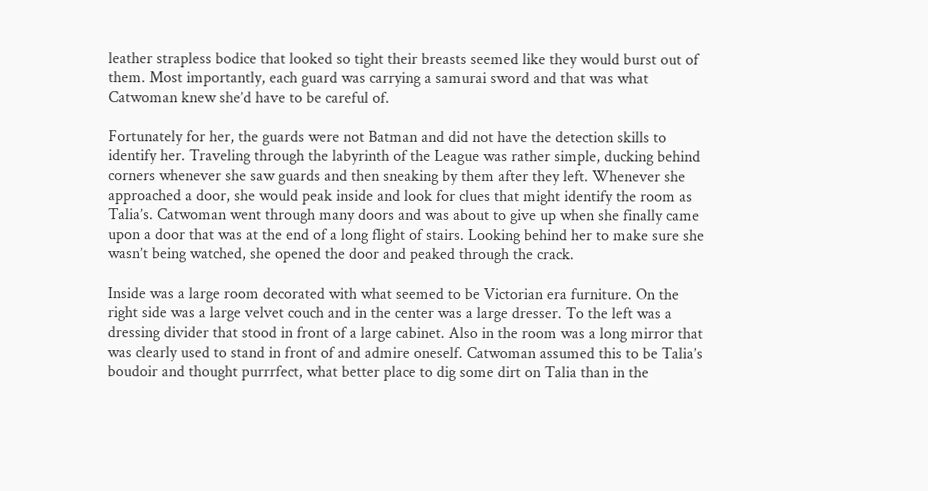leather strapless bodice that looked so tight their breasts seemed like they would burst out of them. Most importantly, each guard was carrying a samurai sword and that was what Catwoman knew she’d have to be careful of.

Fortunately for her, the guards were not Batman and did not have the detection skills to identify her. Traveling through the labyrinth of the League was rather simple, ducking behind corners whenever she saw guards and then sneaking by them after they left. Whenever she approached a door, she would peak inside and look for clues that might identify the room as Talia’s. Catwoman went through many doors and was about to give up when she finally came upon a door that was at the end of a long flight of stairs. Looking behind her to make sure she wasn’t being watched, she opened the door and peaked through the crack.

Inside was a large room decorated with what seemed to be Victorian era furniture. On the right side was a large velvet couch and in the center was a large dresser. To the left was a dressing divider that stood in front of a large cabinet. Also in the room was a long mirror that was clearly used to stand in front of and admire oneself. Catwoman assumed this to be Talia’s boudoir and thought purrrfect, what better place to dig some dirt on Talia than in the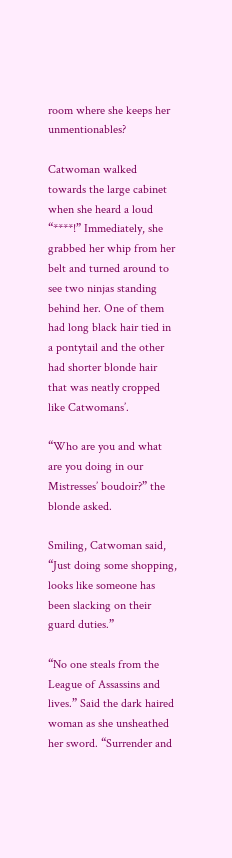room where she keeps her unmentionables?

Catwoman walked towards the large cabinet when she heard a loud “****!” Immediately, she grabbed her whip from her belt and turned around to see two ninjas standing behind her. One of them had long black hair tied in a pontytail and the other had shorter blonde hair that was neatly cropped like Catwomans’.

“Who are you and what are you doing in our Mistresses’ boudoir?” the blonde asked.

Smiling, Catwoman said, “Just doing some shopping, looks like someone has been slacking on their guard duties.”

“No one steals from the League of Assassins and lives.” Said the dark haired woman as she unsheathed her sword. “Surrender and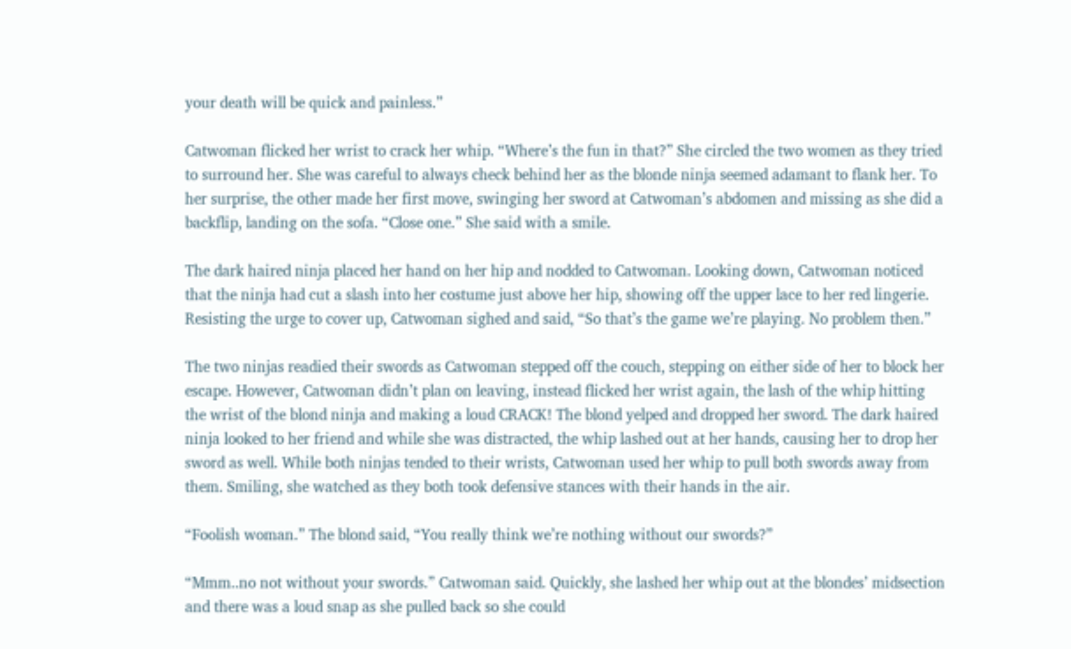your death will be quick and painless.”

Catwoman flicked her wrist to crack her whip. “Where’s the fun in that?” She circled the two women as they tried to surround her. She was careful to always check behind her as the blonde ninja seemed adamant to flank her. To her surprise, the other made her first move, swinging her sword at Catwoman’s abdomen and missing as she did a backflip, landing on the sofa. “Close one.” She said with a smile.

The dark haired ninja placed her hand on her hip and nodded to Catwoman. Looking down, Catwoman noticed that the ninja had cut a slash into her costume just above her hip, showing off the upper lace to her red lingerie. Resisting the urge to cover up, Catwoman sighed and said, “So that’s the game we’re playing. No problem then.”

The two ninjas readied their swords as Catwoman stepped off the couch, stepping on either side of her to block her escape. However, Catwoman didn’t plan on leaving, instead flicked her wrist again, the lash of the whip hitting the wrist of the blond ninja and making a loud CRACK! The blond yelped and dropped her sword. The dark haired ninja looked to her friend and while she was distracted, the whip lashed out at her hands, causing her to drop her sword as well. While both ninjas tended to their wrists, Catwoman used her whip to pull both swords away from them. Smiling, she watched as they both took defensive stances with their hands in the air.

“Foolish woman.” The blond said, “You really think we’re nothing without our swords?”

“Mmm..no not without your swords.” Catwoman said. Quickly, she lashed her whip out at the blondes’ midsection and there was a loud snap as she pulled back so she could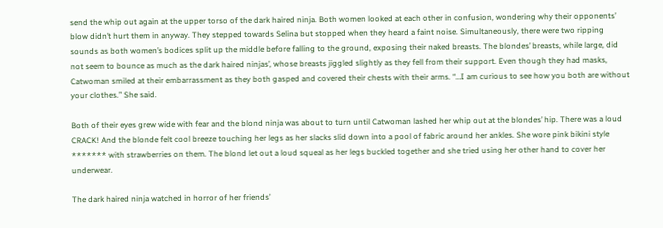send the whip out again at the upper torso of the dark haired ninja. Both women looked at each other in confusion, wondering why their opponents’ blow didn’t hurt them in anyway. They stepped towards Selina but stopped when they heard a faint noise. Simultaneously, there were two ripping sounds as both women’s bodices split up the middle before falling to the ground, exposing their naked breasts. The blondes’ breasts, while large, did not seem to bounce as much as the dark haired ninjas’, whose breasts jiggled slightly as they fell from their support. Even though they had masks, Catwoman smiled at their embarrassment as they both gasped and covered their chests with their arms. “…I am curious to see how you both are without your clothes.” She said.

Both of their eyes grew wide with fear and the blond ninja was about to turn until Catwoman lashed her whip out at the blondes’ hip. There was a loud CRACK! And the blonde felt cool breeze touching her legs as her slacks slid down into a pool of fabric around her ankles. She wore pink bikini style ******* with strawberries on them. The blond let out a loud squeal as her legs buckled together and she tried using her other hand to cover her underwear.

The dark haired ninja watched in horror of her friends’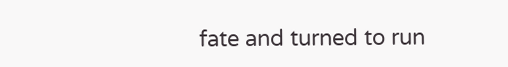fate and turned to run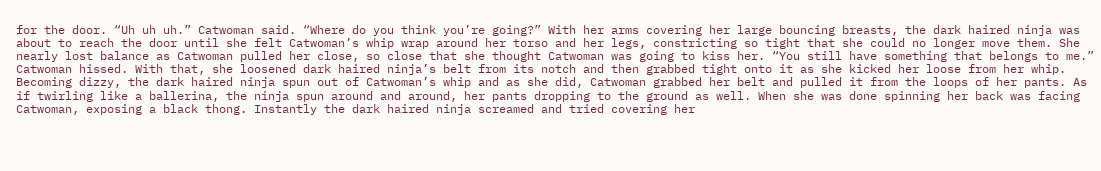for the door. “Uh uh uh.” Catwoman said. “Where do you think you’re going?” With her arms covering her large bouncing breasts, the dark haired ninja was about to reach the door until she felt Catwoman’s whip wrap around her torso and her legs, constricting so tight that she could no longer move them. She nearly lost balance as Catwoman pulled her close, so close that she thought Catwoman was going to kiss her. “You still have something that belongs to me.” Catwoman hissed. With that, she loosened dark haired ninja’s belt from its notch and then grabbed tight onto it as she kicked her loose from her whip. Becoming dizzy, the dark haired ninja spun out of Catwoman’s whip and as she did, Catwoman grabbed her belt and pulled it from the loops of her pants. As if twirling like a ballerina, the ninja spun around and around, her pants dropping to the ground as well. When she was done spinning her back was facing Catwoman, exposing a black thong. Instantly the dark haired ninja screamed and tried covering her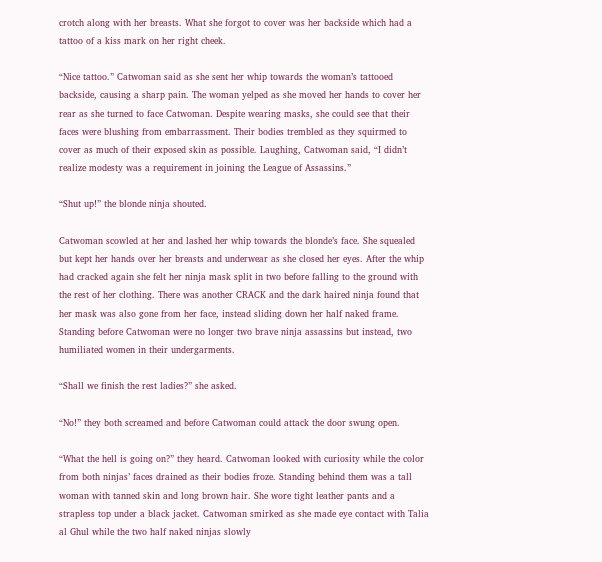crotch along with her breasts. What she forgot to cover was her backside which had a tattoo of a kiss mark on her right cheek.

“Nice tattoo.” Catwoman said as she sent her whip towards the woman’s tattooed backside, causing a sharp pain. The woman yelped as she moved her hands to cover her rear as she turned to face Catwoman. Despite wearing masks, she could see that their faces were blushing from embarrassment. Their bodies trembled as they squirmed to cover as much of their exposed skin as possible. Laughing, Catwoman said, “I didn’t realize modesty was a requirement in joining the League of Assassins.”

“Shut up!” the blonde ninja shouted.

Catwoman scowled at her and lashed her whip towards the blonde’s face. She squealed but kept her hands over her breasts and underwear as she closed her eyes. After the whip had cracked again she felt her ninja mask split in two before falling to the ground with the rest of her clothing. There was another CRACK and the dark haired ninja found that her mask was also gone from her face, instead sliding down her half naked frame. Standing before Catwoman were no longer two brave ninja assassins but instead, two humiliated women in their undergarments.

“Shall we finish the rest ladies?” she asked.

“No!” they both screamed and before Catwoman could attack the door swung open.

“What the hell is going on?” they heard. Catwoman looked with curiosity while the color from both ninjas’ faces drained as their bodies froze. Standing behind them was a tall woman with tanned skin and long brown hair. She wore tight leather pants and a strapless top under a black jacket. Catwoman smirked as she made eye contact with Talia al Ghul while the two half naked ninjas slowly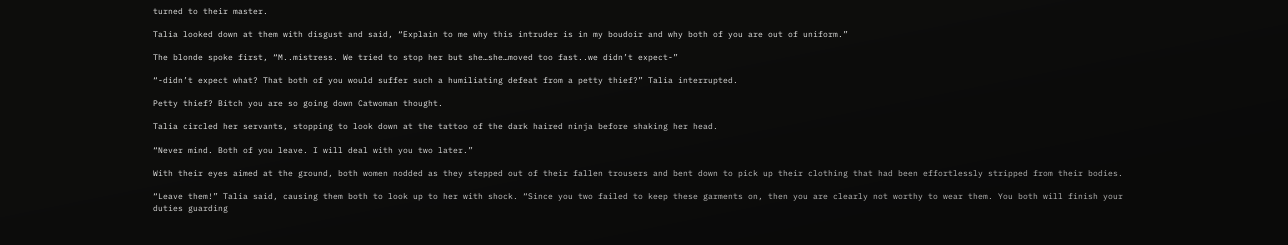turned to their master.

Talia looked down at them with disgust and said, “Explain to me why this intruder is in my boudoir and why both of you are out of uniform.”

The blonde spoke first, “M..mistress. We tried to stop her but she…she…moved too fast..we didn’t expect-”

“-didn’t expect what? That both of you would suffer such a humiliating defeat from a petty thief?” Talia interrupted.

Petty thief? Bitch you are so going down Catwoman thought.

Talia circled her servants, stopping to look down at the tattoo of the dark haired ninja before shaking her head.

“Never mind. Both of you leave. I will deal with you two later.”

With their eyes aimed at the ground, both women nodded as they stepped out of their fallen trousers and bent down to pick up their clothing that had been effortlessly stripped from their bodies.

“Leave them!” Talia said, causing them both to look up to her with shock. “Since you two failed to keep these garments on, then you are clearly not worthy to wear them. You both will finish your duties guarding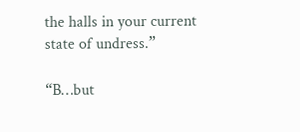the halls in your current state of undress.”

“B…but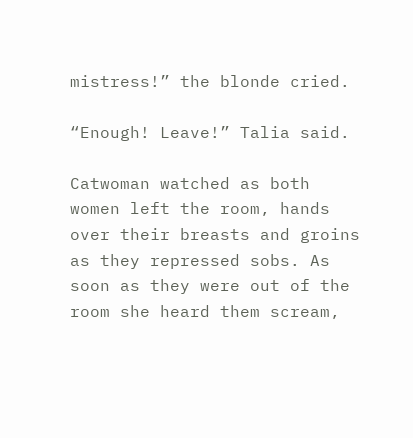mistress!” the blonde cried.

“Enough! Leave!” Talia said.

Catwoman watched as both women left the room, hands over their breasts and groins as they repressed sobs. As soon as they were out of the room she heard them scream,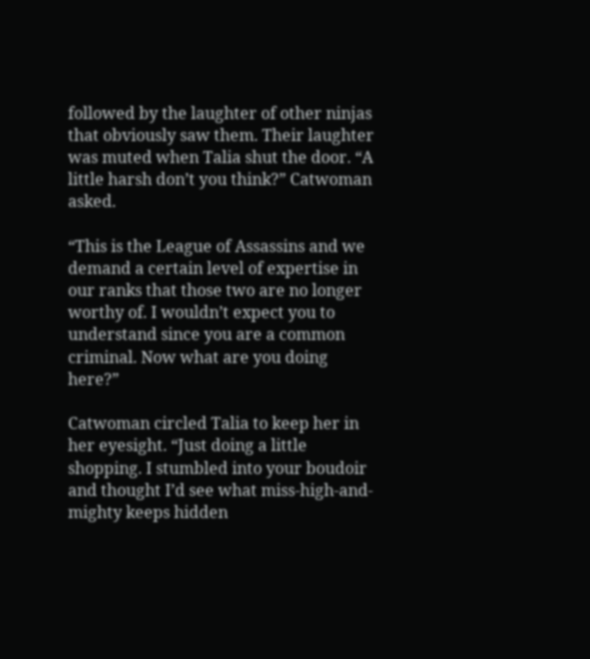followed by the laughter of other ninjas that obviously saw them. Their laughter was muted when Talia shut the door. “A little harsh don’t you think?” Catwoman asked.

“This is the League of Assassins and we demand a certain level of expertise in our ranks that those two are no longer worthy of. I wouldn’t expect you to understand since you are a common criminal. Now what are you doing here?”

Catwoman circled Talia to keep her in her eyesight. “Just doing a little shopping. I stumbled into your boudoir and thought I’d see what miss-high-and-mighty keeps hidden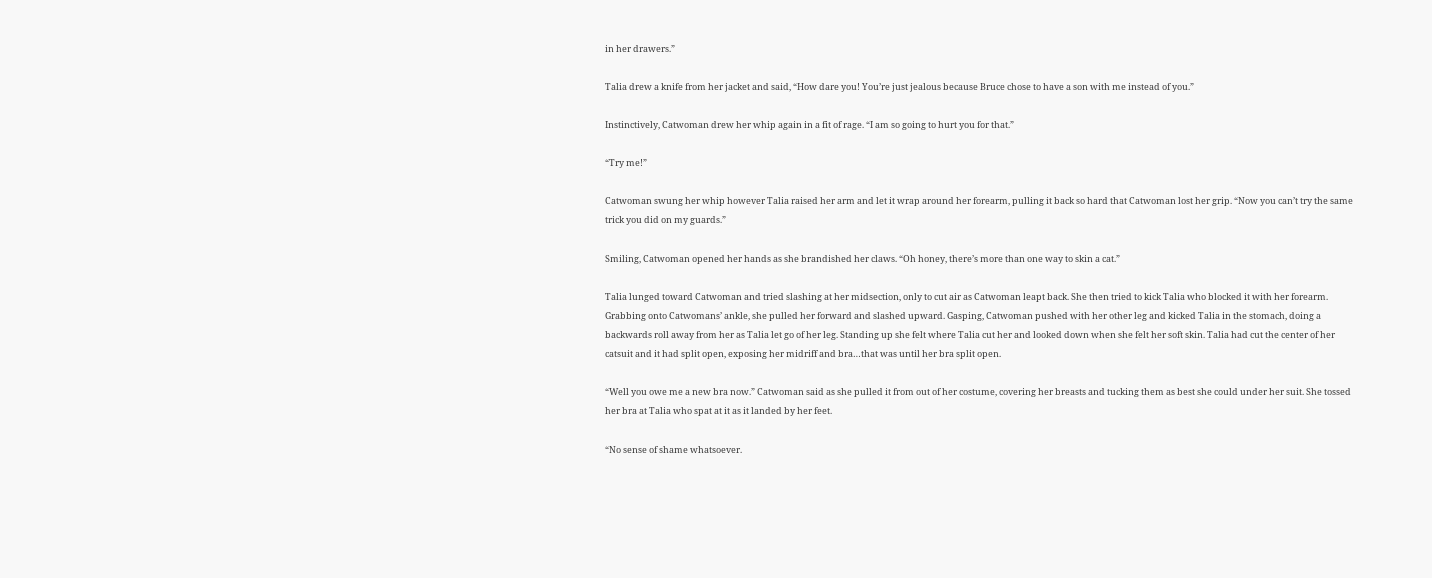in her drawers.”

Talia drew a knife from her jacket and said, “How dare you! You’re just jealous because Bruce chose to have a son with me instead of you.”

Instinctively, Catwoman drew her whip again in a fit of rage. “I am so going to hurt you for that.”

“Try me!”

Catwoman swung her whip however Talia raised her arm and let it wrap around her forearm, pulling it back so hard that Catwoman lost her grip. “Now you can’t try the same trick you did on my guards.”

Smiling, Catwoman opened her hands as she brandished her claws. “Oh honey, there’s more than one way to skin a cat.”

Talia lunged toward Catwoman and tried slashing at her midsection, only to cut air as Catwoman leapt back. She then tried to kick Talia who blocked it with her forearm. Grabbing onto Catwomans’ ankle, she pulled her forward and slashed upward. Gasping, Catwoman pushed with her other leg and kicked Talia in the stomach, doing a backwards roll away from her as Talia let go of her leg. Standing up she felt where Talia cut her and looked down when she felt her soft skin. Talia had cut the center of her catsuit and it had split open, exposing her midriff and bra…that was until her bra split open.

“Well you owe me a new bra now.” Catwoman said as she pulled it from out of her costume, covering her breasts and tucking them as best she could under her suit. She tossed her bra at Talia who spat at it as it landed by her feet.

“No sense of shame whatsoever.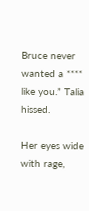Bruce never wanted a **** like you.” Talia hissed.

Her eyes wide with rage,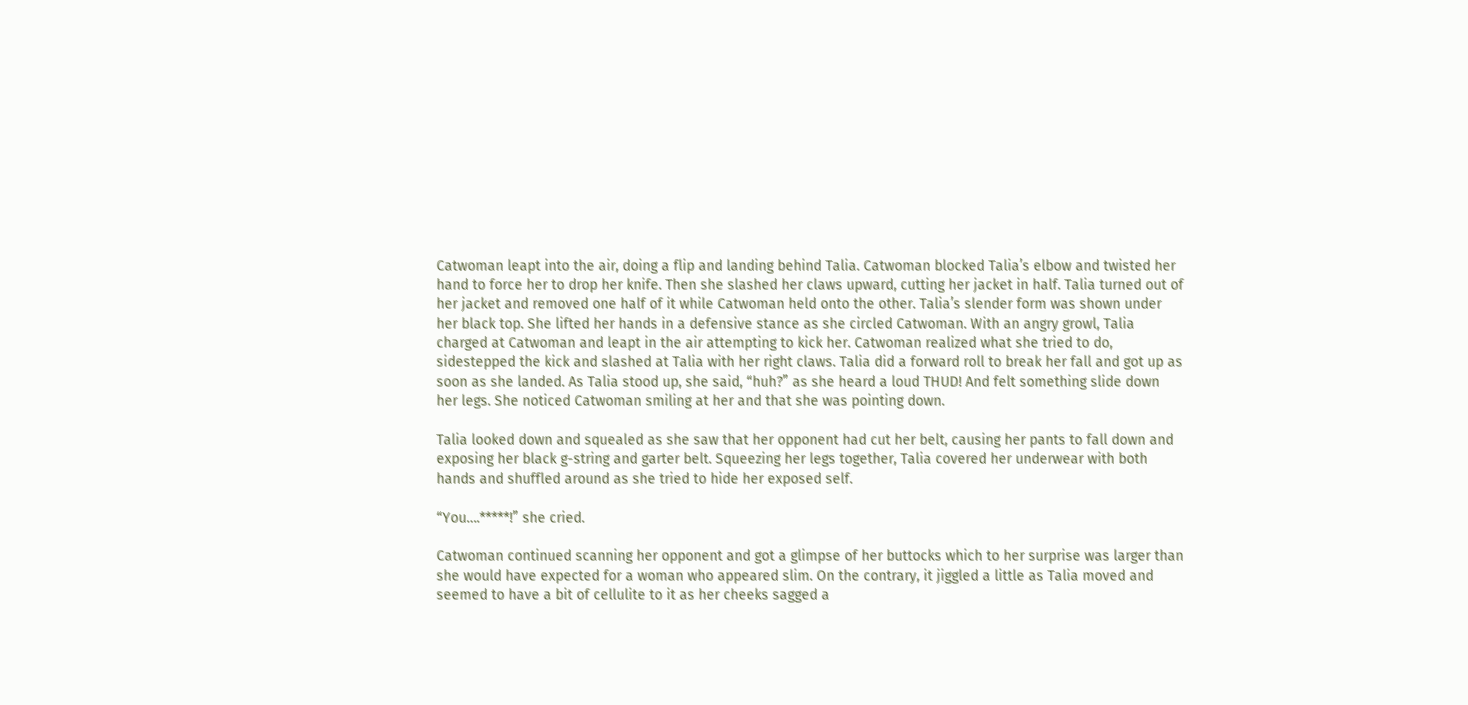Catwoman leapt into the air, doing a flip and landing behind Talia. Catwoman blocked Talia’s elbow and twisted her hand to force her to drop her knife. Then she slashed her claws upward, cutting her jacket in half. Talia turned out of her jacket and removed one half of it while Catwoman held onto the other. Talia’s slender form was shown under her black top. She lifted her hands in a defensive stance as she circled Catwoman. With an angry growl, Talia charged at Catwoman and leapt in the air attempting to kick her. Catwoman realized what she tried to do, sidestepped the kick and slashed at Talia with her right claws. Talia did a forward roll to break her fall and got up as soon as she landed. As Talia stood up, she said, “huh?” as she heard a loud THUD! And felt something slide down her legs. She noticed Catwoman smiling at her and that she was pointing down.

Talia looked down and squealed as she saw that her opponent had cut her belt, causing her pants to fall down and exposing her black g-string and garter belt. Squeezing her legs together, Talia covered her underwear with both hands and shuffled around as she tried to hide her exposed self.

“You….*****!” she cried.

Catwoman continued scanning her opponent and got a glimpse of her buttocks which to her surprise was larger than she would have expected for a woman who appeared slim. On the contrary, it jiggled a little as Talia moved and seemed to have a bit of cellulite to it as her cheeks sagged a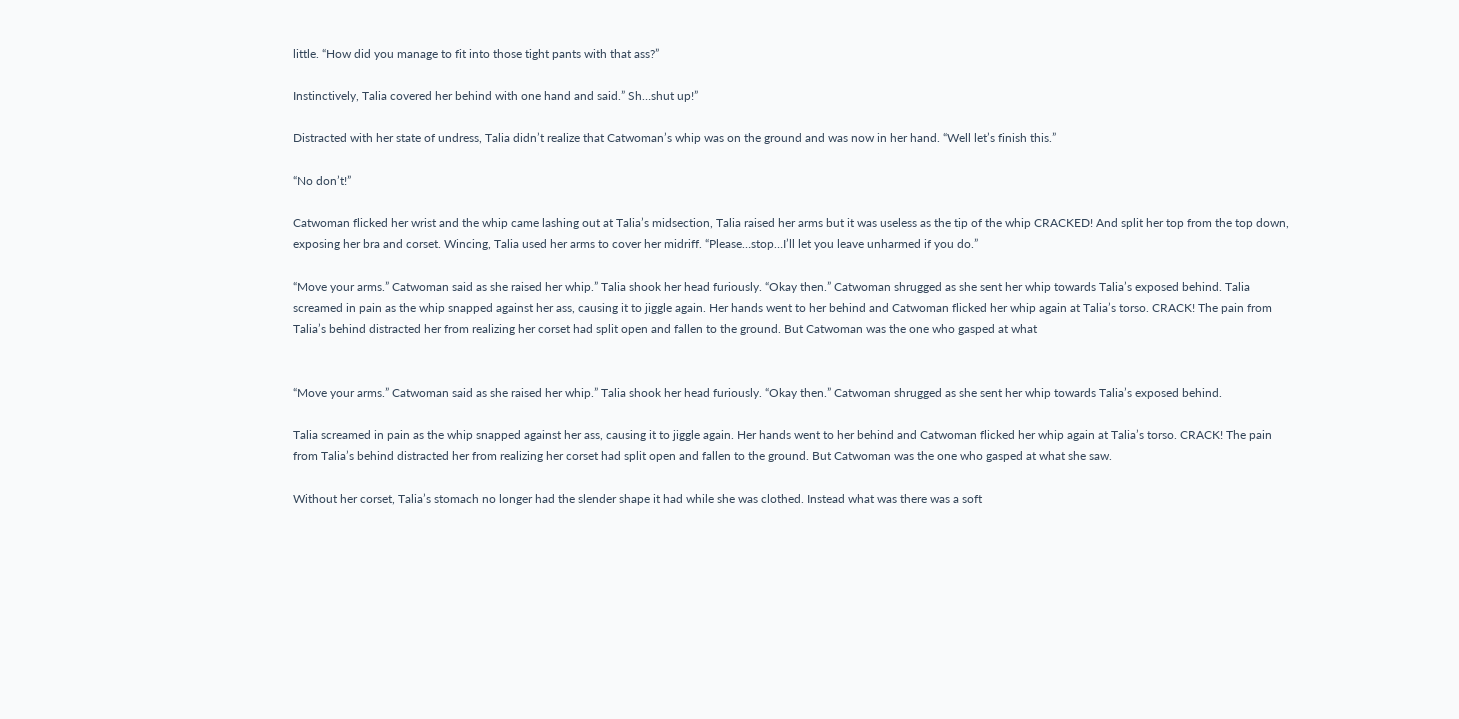little. “How did you manage to fit into those tight pants with that ass?”

Instinctively, Talia covered her behind with one hand and said.” Sh…shut up!”

Distracted with her state of undress, Talia didn’t realize that Catwoman’s whip was on the ground and was now in her hand. “Well let’s finish this.”

“No don’t!”

Catwoman flicked her wrist and the whip came lashing out at Talia’s midsection, Talia raised her arms but it was useless as the tip of the whip CRACKED! And split her top from the top down, exposing her bra and corset. Wincing, Talia used her arms to cover her midriff. “Please…stop…I’ll let you leave unharmed if you do.”

“Move your arms.” Catwoman said as she raised her whip.” Talia shook her head furiously. “Okay then.” Catwoman shrugged as she sent her whip towards Talia’s exposed behind. Talia screamed in pain as the whip snapped against her ass, causing it to jiggle again. Her hands went to her behind and Catwoman flicked her whip again at Talia’s torso. CRACK! The pain from Talia’s behind distracted her from realizing her corset had split open and fallen to the ground. But Catwoman was the one who gasped at what


“Move your arms.” Catwoman said as she raised her whip.” Talia shook her head furiously. “Okay then.” Catwoman shrugged as she sent her whip towards Talia’s exposed behind.

Talia screamed in pain as the whip snapped against her ass, causing it to jiggle again. Her hands went to her behind and Catwoman flicked her whip again at Talia’s torso. CRACK! The pain from Talia’s behind distracted her from realizing her corset had split open and fallen to the ground. But Catwoman was the one who gasped at what she saw.

Without her corset, Talia’s stomach no longer had the slender shape it had while she was clothed. Instead what was there was a soft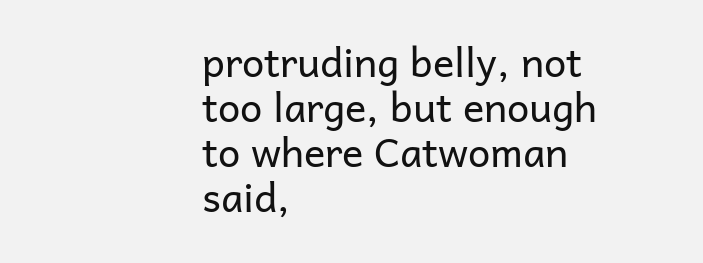protruding belly, not too large, but enough to where Catwoman said,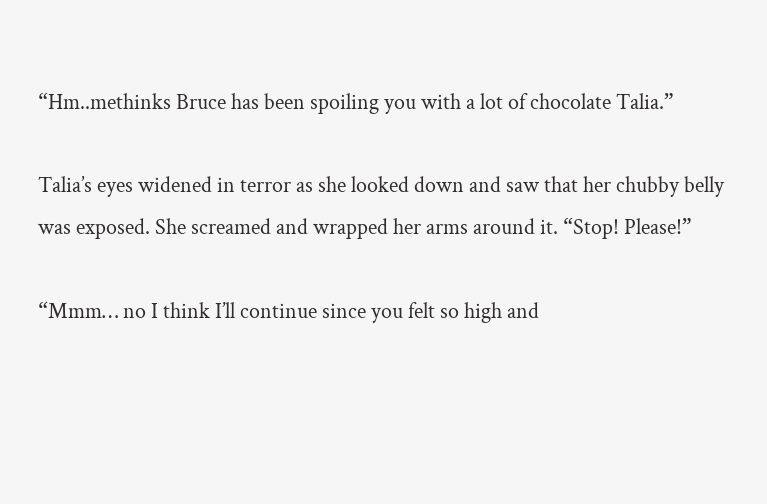“Hm..methinks Bruce has been spoiling you with a lot of chocolate Talia.”

Talia’s eyes widened in terror as she looked down and saw that her chubby belly was exposed. She screamed and wrapped her arms around it. “Stop! Please!”

“Mmm… no I think I’ll continue since you felt so high and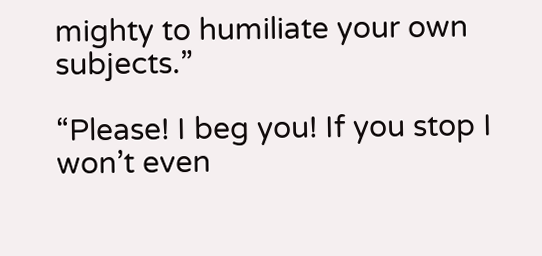mighty to humiliate your own subjects.”

“Please! I beg you! If you stop I won’t even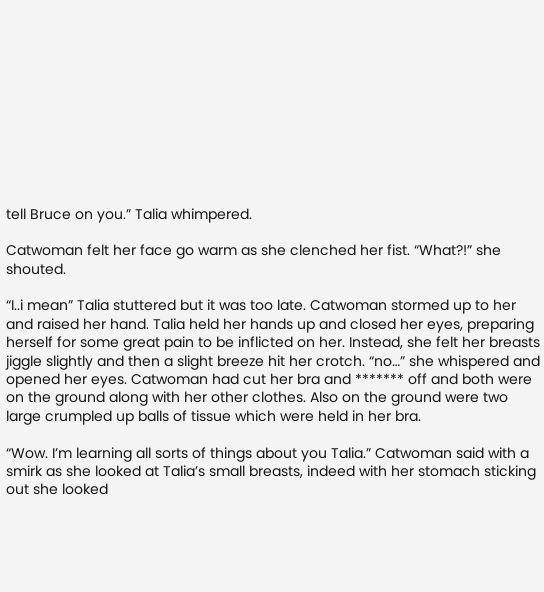tell Bruce on you.” Talia whimpered.

Catwoman felt her face go warm as she clenched her fist. “What?!” she shouted.

“I..i mean” Talia stuttered but it was too late. Catwoman stormed up to her and raised her hand. Talia held her hands up and closed her eyes, preparing herself for some great pain to be inflicted on her. Instead, she felt her breasts jiggle slightly and then a slight breeze hit her crotch. “no…” she whispered and opened her eyes. Catwoman had cut her bra and ******* off and both were on the ground along with her other clothes. Also on the ground were two large crumpled up balls of tissue which were held in her bra.

“Wow. I’m learning all sorts of things about you Talia.” Catwoman said with a smirk as she looked at Talia’s small breasts, indeed with her stomach sticking out she looked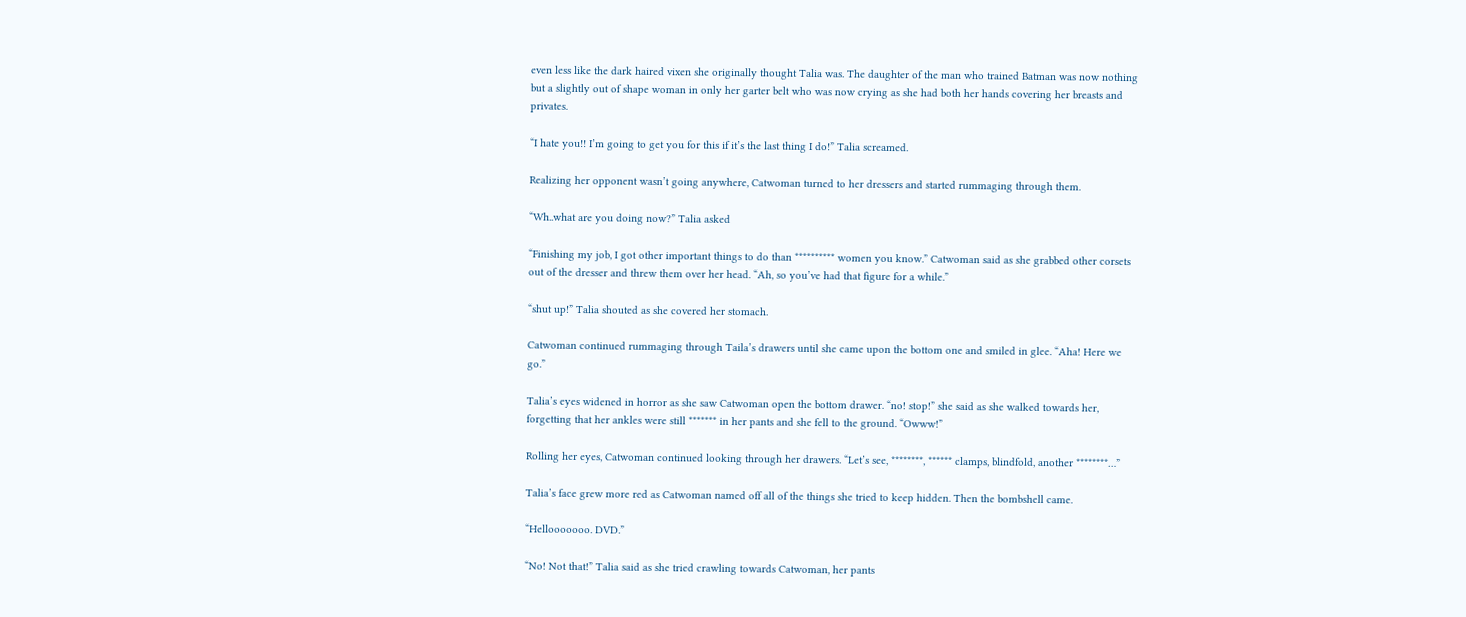even less like the dark haired vixen she originally thought Talia was. The daughter of the man who trained Batman was now nothing but a slightly out of shape woman in only her garter belt who was now crying as she had both her hands covering her breasts and privates.

“I hate you!! I’m going to get you for this if it’s the last thing I do!” Talia screamed.

Realizing her opponent wasn’t going anywhere, Catwoman turned to her dressers and started rummaging through them.

“Wh..what are you doing now?” Talia asked

“Finishing my job, I got other important things to do than ********** women you know.” Catwoman said as she grabbed other corsets out of the dresser and threw them over her head. “Ah, so you’ve had that figure for a while.”

“shut up!” Talia shouted as she covered her stomach.

Catwoman continued rummaging through Taila’s drawers until she came upon the bottom one and smiled in glee. “Aha! Here we go.”

Talia’s eyes widened in horror as she saw Catwoman open the bottom drawer. “no! stop!” she said as she walked towards her, forgetting that her ankles were still ******* in her pants and she fell to the ground. “Owww!”

Rolling her eyes, Catwoman continued looking through her drawers. “Let’s see, ********, ****** clamps, blindfold, another ********…”

Talia’s face grew more red as Catwoman named off all of the things she tried to keep hidden. Then the bombshell came.

“Hellooooooo. DVD.”

“No! Not that!” Talia said as she tried crawling towards Catwoman, her pants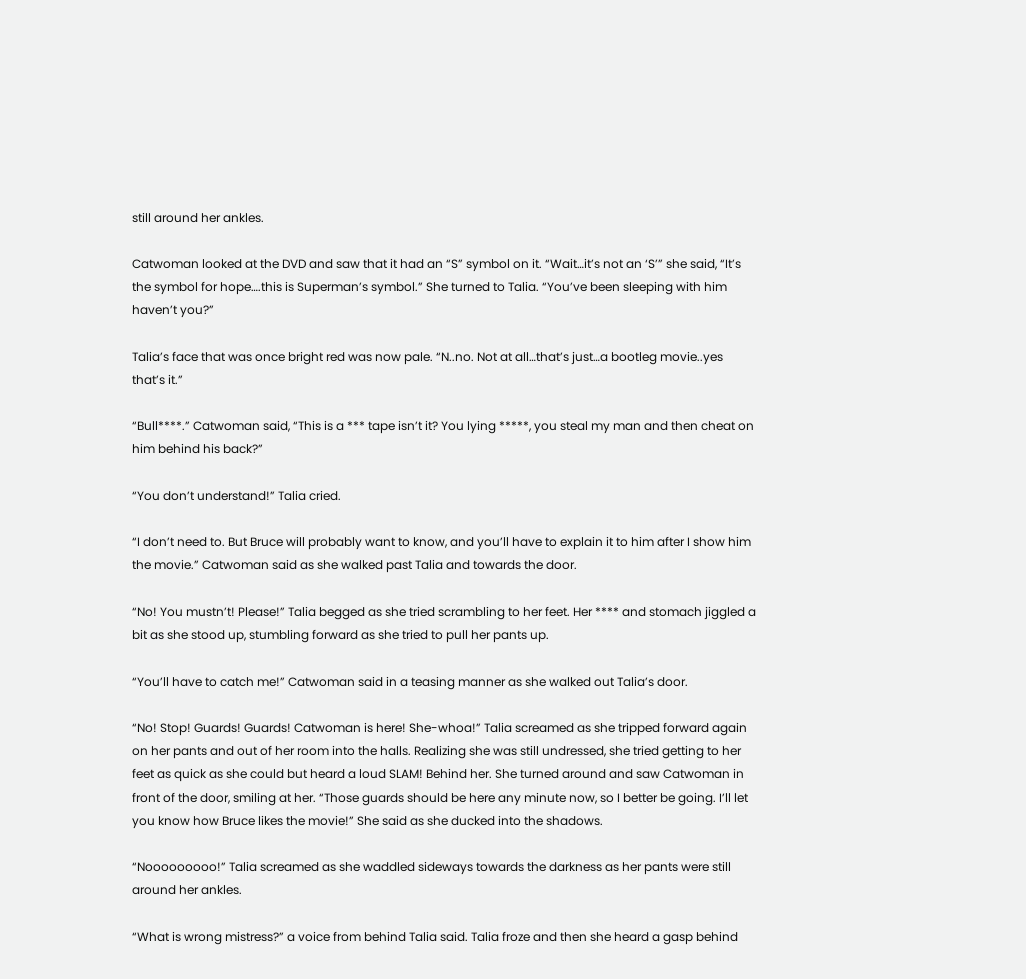still around her ankles.

Catwoman looked at the DVD and saw that it had an “S” symbol on it. “Wait…it’s not an ‘S’” she said, “It’s the symbol for hope….this is Superman’s symbol.” She turned to Talia. “You’ve been sleeping with him haven’t you?”

Talia’s face that was once bright red was now pale. “N..no. Not at all…that’s just…a bootleg movie..yes that’s it.”

“Bull****.” Catwoman said, “This is a *** tape isn’t it? You lying *****, you steal my man and then cheat on him behind his back?”

“You don’t understand!” Talia cried.

“I don’t need to. But Bruce will probably want to know, and you’ll have to explain it to him after I show him the movie.” Catwoman said as she walked past Talia and towards the door.

“No! You mustn’t! Please!” Talia begged as she tried scrambling to her feet. Her **** and stomach jiggled a bit as she stood up, stumbling forward as she tried to pull her pants up.

“You’ll have to catch me!” Catwoman said in a teasing manner as she walked out Talia’s door.

“No! Stop! Guards! Guards! Catwoman is here! She-whoa!” Talia screamed as she tripped forward again on her pants and out of her room into the halls. Realizing she was still undressed, she tried getting to her feet as quick as she could but heard a loud SLAM! Behind her. She turned around and saw Catwoman in front of the door, smiling at her. “Those guards should be here any minute now, so I better be going. I’ll let you know how Bruce likes the movie!” She said as she ducked into the shadows.

“Nooooooooo!” Talia screamed as she waddled sideways towards the darkness as her pants were still around her ankles.

“What is wrong mistress?” a voice from behind Talia said. Talia froze and then she heard a gasp behind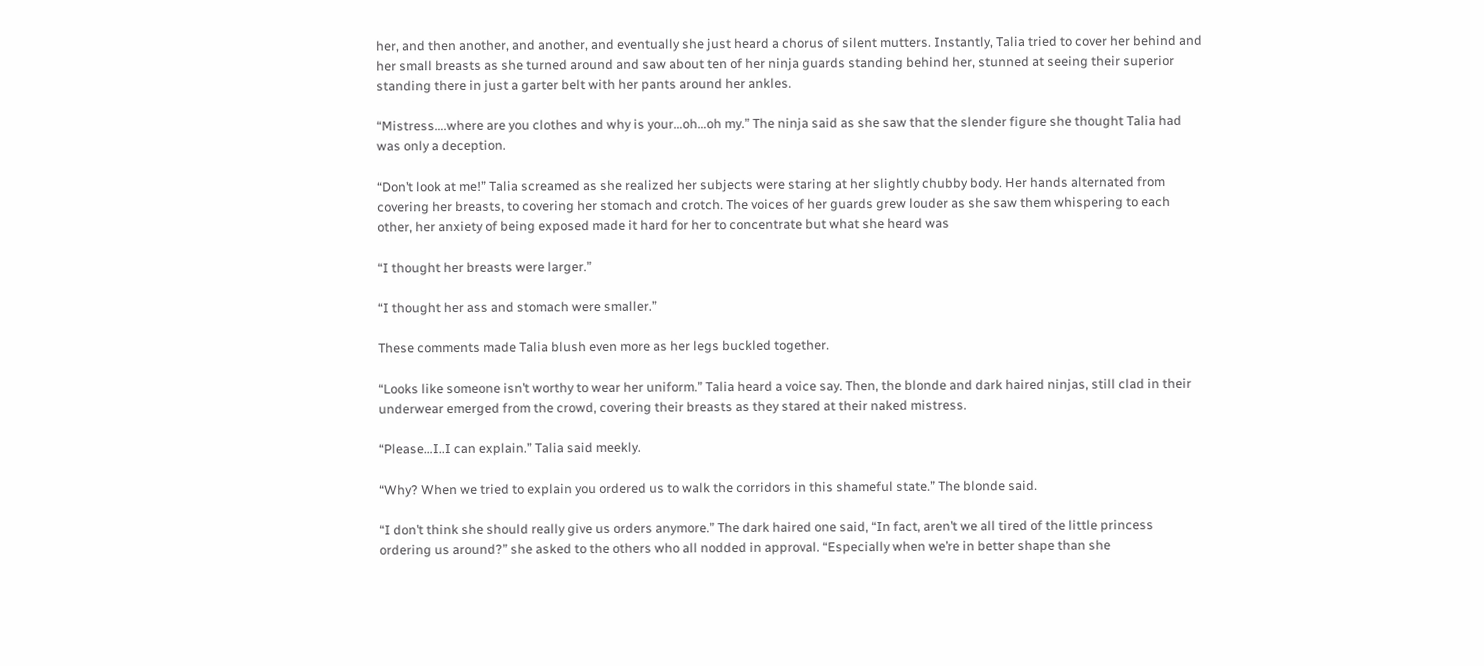her, and then another, and another, and eventually she just heard a chorus of silent mutters. Instantly, Talia tried to cover her behind and her small breasts as she turned around and saw about ten of her ninja guards standing behind her, stunned at seeing their superior standing there in just a garter belt with her pants around her ankles.

“Mistress….where are you clothes and why is your…oh…oh my.” The ninja said as she saw that the slender figure she thought Talia had was only a deception.

“Don’t look at me!” Talia screamed as she realized her subjects were staring at her slightly chubby body. Her hands alternated from covering her breasts, to covering her stomach and crotch. The voices of her guards grew louder as she saw them whispering to each other, her anxiety of being exposed made it hard for her to concentrate but what she heard was

“I thought her breasts were larger.”

“I thought her ass and stomach were smaller.”

These comments made Talia blush even more as her legs buckled together.

“Looks like someone isn’t worthy to wear her uniform.” Talia heard a voice say. Then, the blonde and dark haired ninjas, still clad in their underwear emerged from the crowd, covering their breasts as they stared at their naked mistress.

“Please…I..I can explain.” Talia said meekly.

“Why? When we tried to explain you ordered us to walk the corridors in this shameful state.” The blonde said.

“I don’t think she should really give us orders anymore.” The dark haired one said, “In fact, aren’t we all tired of the little princess ordering us around?” she asked to the others who all nodded in approval. “Especially when we’re in better shape than she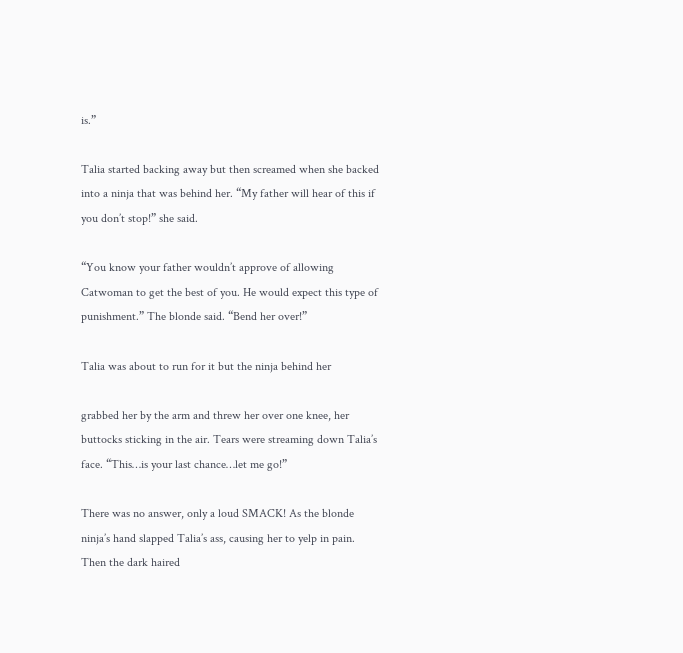is.”

Talia started backing away but then screamed when she backed into a ninja that was behind her. “My father will hear of this if you don’t stop!” she said.

“You know your father wouldn’t approve of allowing Catwoman to get the best of you. He would expect this type of punishment.” The blonde said. “Bend her over!”

Talia was about to run for it but the ninja behind her

grabbed her by the arm and threw her over one knee, her buttocks sticking in the air. Tears were streaming down Talia’s face. “This…is your last chance…let me go!”

There was no answer, only a loud SMACK! As the blonde ninja’s hand slapped Talia’s ass, causing her to yelp in pain. Then the dark haired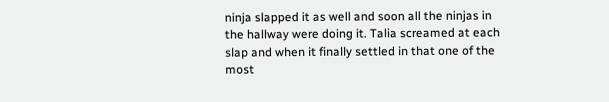ninja slapped it as well and soon all the ninjas in the hallway were doing it. Talia screamed at each slap and when it finally settled in that one of the most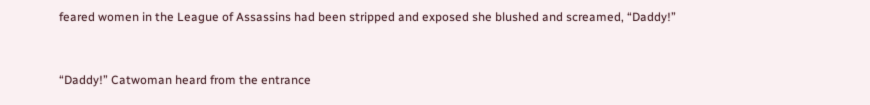feared women in the League of Assassins had been stripped and exposed she blushed and screamed, “Daddy!”


“Daddy!” Catwoman heard from the entrance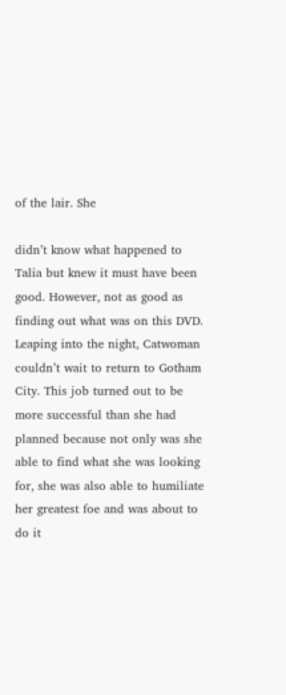of the lair. She

didn’t know what happened to Talia but knew it must have been good. However, not as good as finding out what was on this DVD. Leaping into the night, Catwoman couldn’t wait to return to Gotham City. This job turned out to be more successful than she had planned because not only was she able to find what she was looking for, she was also able to humiliate her greatest foe and was about to do it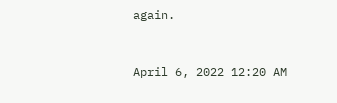again.


April 6, 2022 12:20 AM